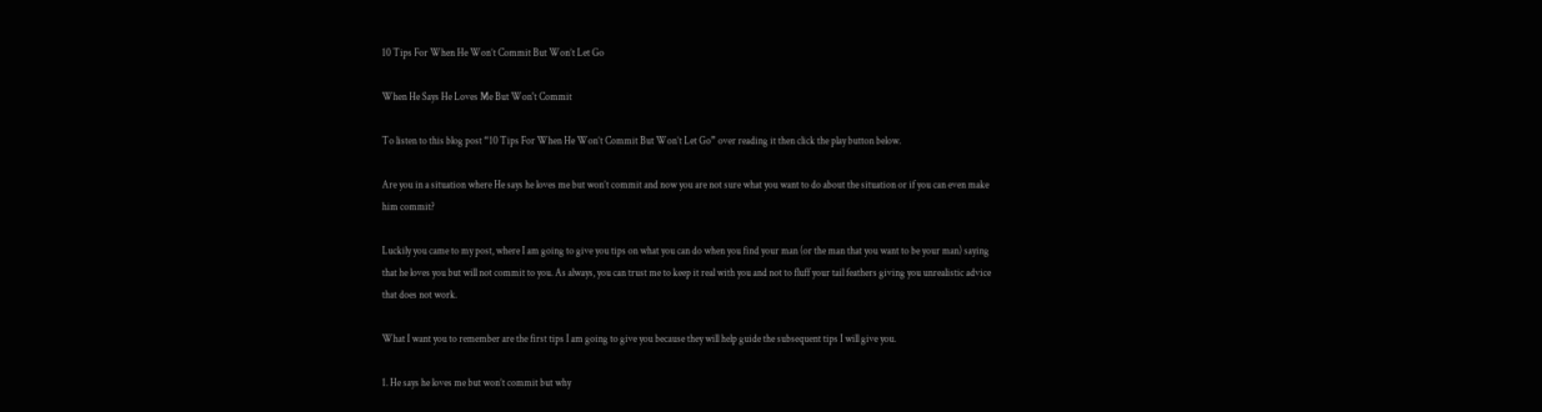10 Tips For When He Won’t Commit But Won’t Let Go

When He Says He Loves Me But Won't Commit

To listen to this blog post “10 Tips For When He Won’t Commit But Won’t Let Go” over reading it then click the play button below.

Are you in a situation where He says he loves me but won’t commit and now you are not sure what you want to do about the situation or if you can even make him commit?

Luckily you came to my post, where I am going to give you tips on what you can do when you find your man (or the man that you want to be your man) saying that he loves you but will not commit to you. As always, you can trust me to keep it real with you and not to fluff your tail feathers giving you unrealistic advice that does not work.

What I want you to remember are the first tips I am going to give you because they will help guide the subsequent tips I will give you.

1. He says he loves me but won’t commit but why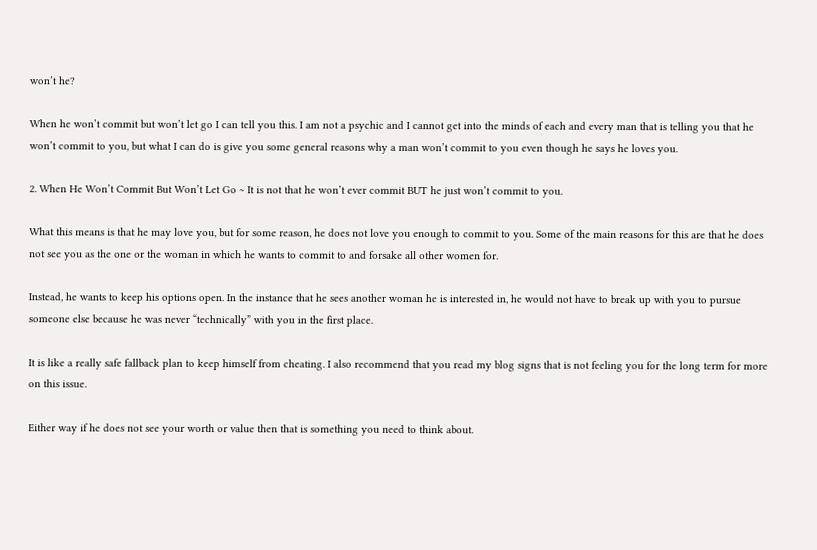won’t he?

When he won’t commit but won’t let go I can tell you this. I am not a psychic and I cannot get into the minds of each and every man that is telling you that he won’t commit to you, but what I can do is give you some general reasons why a man won’t commit to you even though he says he loves you.

2. When He Won’t Commit But Won’t Let Go ~ It is not that he won’t ever commit BUT he just won’t commit to you.

What this means is that he may love you, but for some reason, he does not love you enough to commit to you. Some of the main reasons for this are that he does not see you as the one or the woman in which he wants to commit to and forsake all other women for.

Instead, he wants to keep his options open. In the instance that he sees another woman he is interested in, he would not have to break up with you to pursue someone else because he was never “technically” with you in the first place.

It is like a really safe fallback plan to keep himself from cheating. I also recommend that you read my blog signs that is not feeling you for the long term for more on this issue.

Either way if he does not see your worth or value then that is something you need to think about.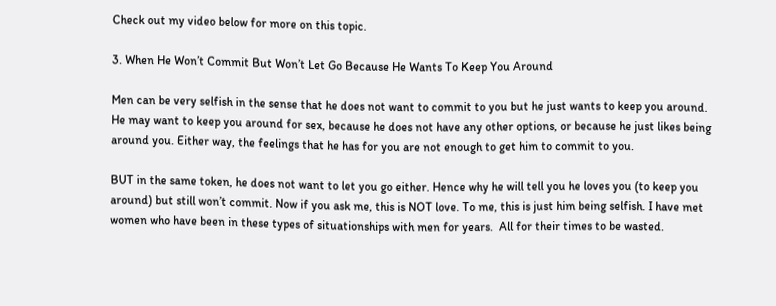Check out my video below for more on this topic.

3. When He Won’t Commit But Won’t Let Go Because He Wants To Keep You Around

Men can be very selfish in the sense that he does not want to commit to you but he just wants to keep you around. He may want to keep you around for sex, because he does not have any other options, or because he just likes being around you. Either way, the feelings that he has for you are not enough to get him to commit to you.

BUT in the same token, he does not want to let you go either. Hence why he will tell you he loves you (to keep you around) but still won’t commit. Now if you ask me, this is NOT love. To me, this is just him being selfish. I have met women who have been in these types of situationships with men for years.  All for their times to be wasted.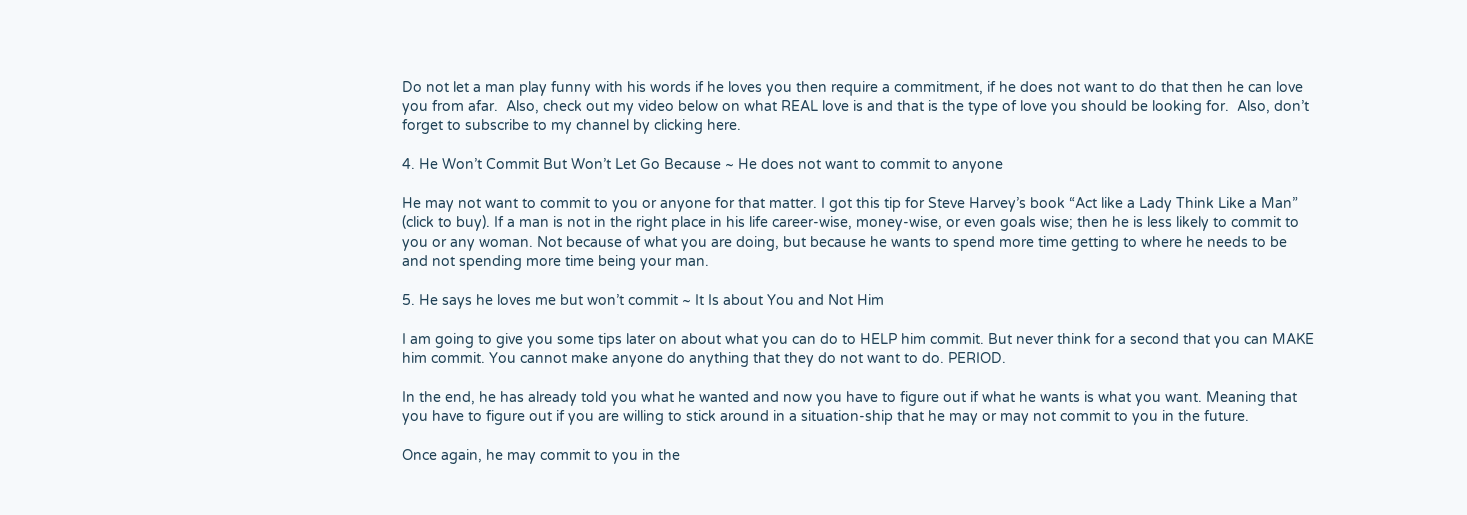Do not let a man play funny with his words if he loves you then require a commitment, if he does not want to do that then he can love you from afar.  Also, check out my video below on what REAL love is and that is the type of love you should be looking for.  Also, don’t forget to subscribe to my channel by clicking here.

4. He Won’t Commit But Won’t Let Go Because ~ He does not want to commit to anyone

He may not want to commit to you or anyone for that matter. I got this tip for Steve Harvey’s book “Act like a Lady Think Like a Man” (click to buy). If a man is not in the right place in his life career-wise, money-wise, or even goals wise; then he is less likely to commit to you or any woman. Not because of what you are doing, but because he wants to spend more time getting to where he needs to be and not spending more time being your man.

5. He says he loves me but won’t commit ~ It Is about You and Not Him

I am going to give you some tips later on about what you can do to HELP him commit. But never think for a second that you can MAKE him commit. You cannot make anyone do anything that they do not want to do. PERIOD.

In the end, he has already told you what he wanted and now you have to figure out if what he wants is what you want. Meaning that you have to figure out if you are willing to stick around in a situation-ship that he may or may not commit to you in the future.

Once again, he may commit to you in the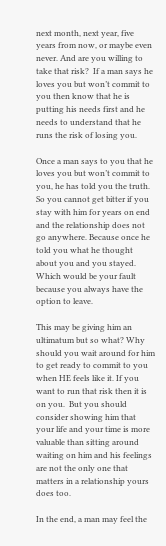next month, next year, five years from now, or maybe even never. And are you willing to take that risk?  If a man says he loves you but won’t commit to you then know that he is putting his needs first and he needs to understand that he runs the risk of losing you.

Once a man says to you that he loves you but won’t commit to you, he has told you the truth. So you cannot get bitter if you stay with him for years on end and the relationship does not go anywhere. Because once he told you what he thought about you and you stayed. Which would be your fault because you always have the option to leave.

This may be giving him an ultimatum but so what? Why should you wait around for him to get ready to commit to you when HE feels like it. If you want to run that risk then it is on you.  But you should consider showing him that your life and your time is more valuable than sitting around waiting on him and his feelings are not the only one that matters in a relationship yours does too.

In the end, a man may feel the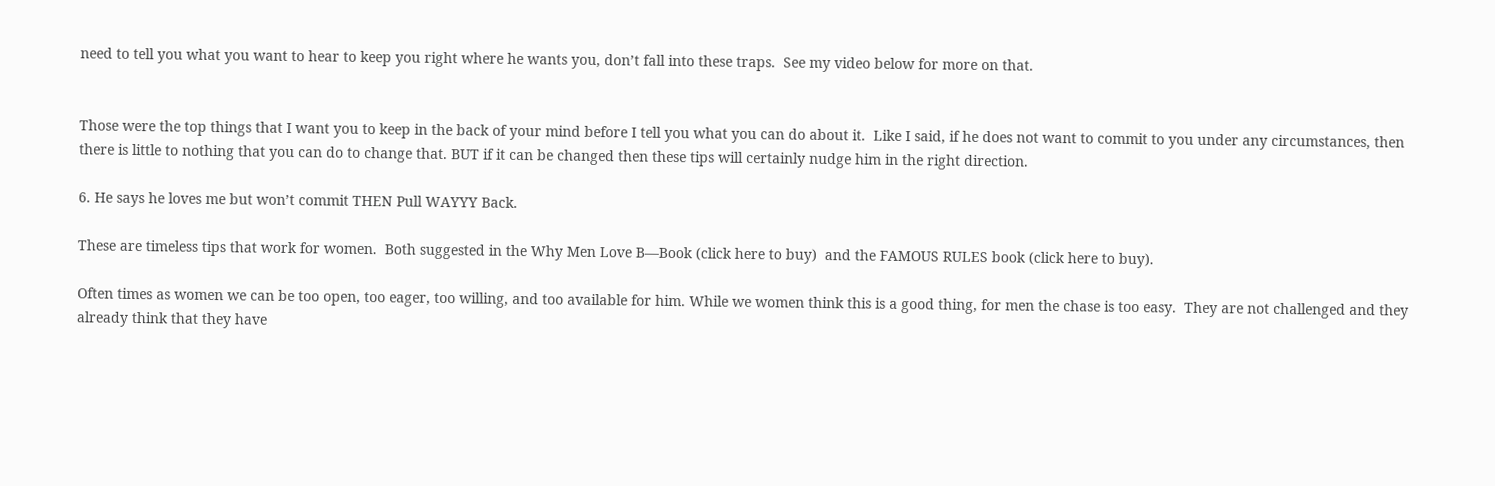need to tell you what you want to hear to keep you right where he wants you, don’t fall into these traps.  See my video below for more on that.


Those were the top things that I want you to keep in the back of your mind before I tell you what you can do about it.  Like I said, if he does not want to commit to you under any circumstances, then there is little to nothing that you can do to change that. BUT if it can be changed then these tips will certainly nudge him in the right direction.

6. He says he loves me but won’t commit THEN Pull WAYYY Back.

These are timeless tips that work for women.  Both suggested in the Why Men Love B—Book (click here to buy)  and the FAMOUS RULES book (click here to buy).

Often times as women we can be too open, too eager, too willing, and too available for him. While we women think this is a good thing, for men the chase is too easy.  They are not challenged and they already think that they have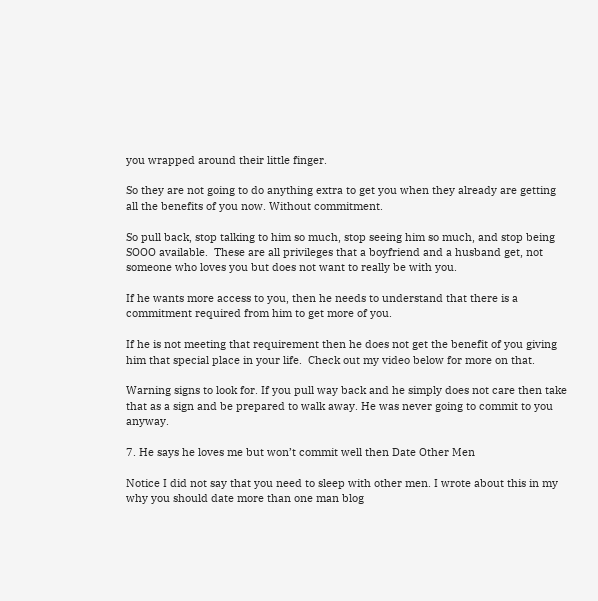you wrapped around their little finger.

So they are not going to do anything extra to get you when they already are getting all the benefits of you now. Without commitment.

So pull back, stop talking to him so much, stop seeing him so much, and stop being SOOO available.  These are all privileges that a boyfriend and a husband get, not someone who loves you but does not want to really be with you.

If he wants more access to you, then he needs to understand that there is a commitment required from him to get more of you.

If he is not meeting that requirement then he does not get the benefit of you giving him that special place in your life.  Check out my video below for more on that.

Warning signs to look for. If you pull way back and he simply does not care then take that as a sign and be prepared to walk away. He was never going to commit to you anyway.

7. He says he loves me but won’t commit well then Date Other Men

Notice I did not say that you need to sleep with other men. I wrote about this in my why you should date more than one man blog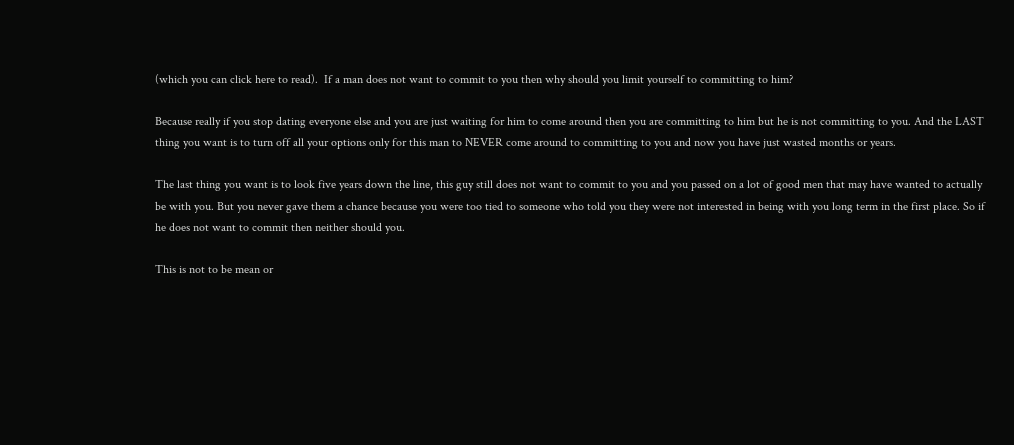(which you can click here to read).  If a man does not want to commit to you then why should you limit yourself to committing to him?

Because really if you stop dating everyone else and you are just waiting for him to come around then you are committing to him but he is not committing to you. And the LAST thing you want is to turn off all your options only for this man to NEVER come around to committing to you and now you have just wasted months or years.

The last thing you want is to look five years down the line, this guy still does not want to commit to you and you passed on a lot of good men that may have wanted to actually be with you. But you never gave them a chance because you were too tied to someone who told you they were not interested in being with you long term in the first place. So if he does not want to commit then neither should you.

This is not to be mean or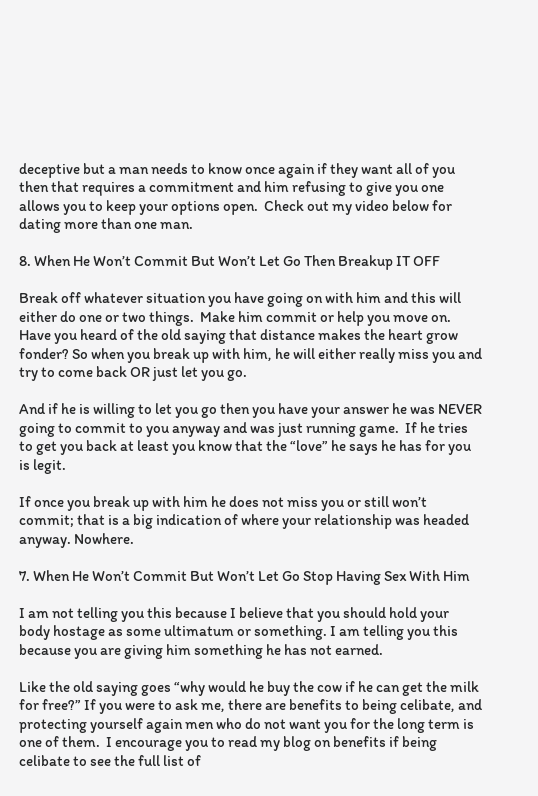deceptive but a man needs to know once again if they want all of you then that requires a commitment and him refusing to give you one allows you to keep your options open.  Check out my video below for dating more than one man.

8. When He Won’t Commit But Won’t Let Go Then Breakup IT OFF

Break off whatever situation you have going on with him and this will either do one or two things.  Make him commit or help you move on. Have you heard of the old saying that distance makes the heart grow fonder? So when you break up with him, he will either really miss you and try to come back OR just let you go.

And if he is willing to let you go then you have your answer he was NEVER going to commit to you anyway and was just running game.  If he tries to get you back at least you know that the “love” he says he has for you is legit.

If once you break up with him he does not miss you or still won’t commit; that is a big indication of where your relationship was headed anyway. Nowhere.

7. When He Won’t Commit But Won’t Let Go Stop Having Sex With Him

I am not telling you this because I believe that you should hold your body hostage as some ultimatum or something. I am telling you this because you are giving him something he has not earned.

Like the old saying goes “why would he buy the cow if he can get the milk for free?” If you were to ask me, there are benefits to being celibate, and protecting yourself again men who do not want you for the long term is one of them.  I encourage you to read my blog on benefits if being celibate to see the full list of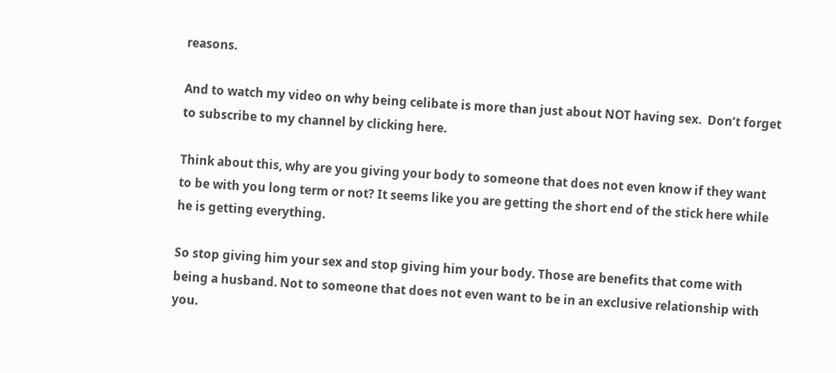reasons.

And to watch my video on why being celibate is more than just about NOT having sex.  Don’t forget to subscribe to my channel by clicking here.

Think about this, why are you giving your body to someone that does not even know if they want to be with you long term or not? It seems like you are getting the short end of the stick here while he is getting everything.

So stop giving him your sex and stop giving him your body. Those are benefits that come with being a husband. Not to someone that does not even want to be in an exclusive relationship with you.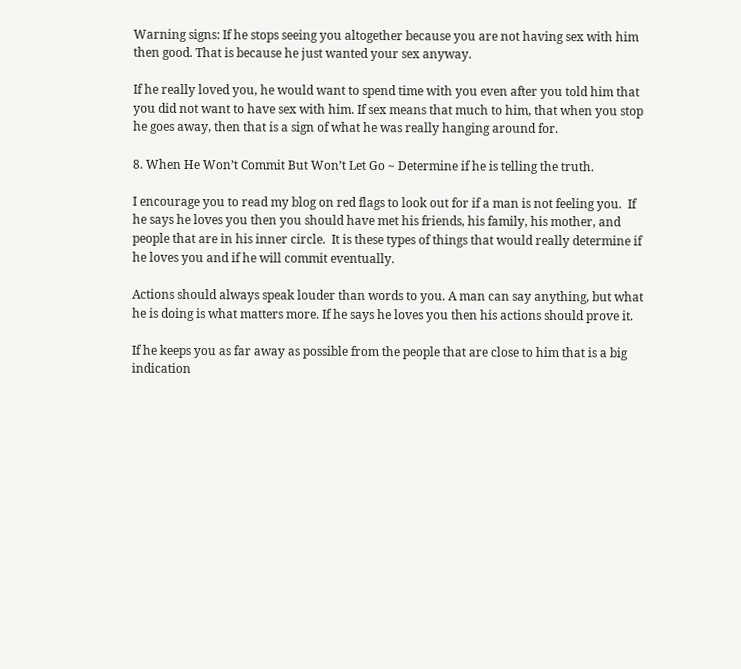Warning signs: If he stops seeing you altogether because you are not having sex with him then good. That is because he just wanted your sex anyway.

If he really loved you, he would want to spend time with you even after you told him that you did not want to have sex with him. If sex means that much to him, that when you stop he goes away, then that is a sign of what he was really hanging around for.

8. When He Won’t Commit But Won’t Let Go ~ Determine if he is telling the truth.

I encourage you to read my blog on red flags to look out for if a man is not feeling you.  If he says he loves you then you should have met his friends, his family, his mother, and people that are in his inner circle.  It is these types of things that would really determine if he loves you and if he will commit eventually.

Actions should always speak louder than words to you. A man can say anything, but what he is doing is what matters more. If he says he loves you then his actions should prove it.

If he keeps you as far away as possible from the people that are close to him that is a big indication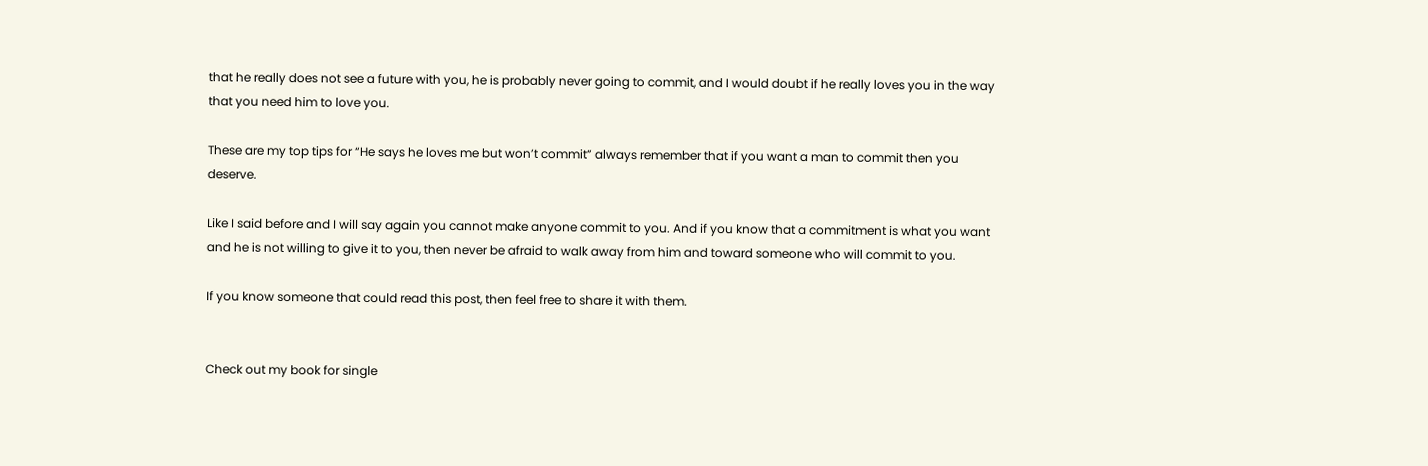that he really does not see a future with you, he is probably never going to commit, and I would doubt if he really loves you in the way that you need him to love you.

These are my top tips for “He says he loves me but won’t commit” always remember that if you want a man to commit then you deserve.

Like I said before and I will say again you cannot make anyone commit to you. And if you know that a commitment is what you want and he is not willing to give it to you, then never be afraid to walk away from him and toward someone who will commit to you.

If you know someone that could read this post, then feel free to share it with them.


Check out my book for single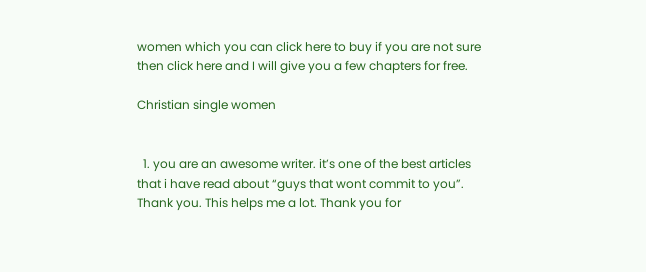women which you can click here to buy if you are not sure then click here and I will give you a few chapters for free.

Christian single women


  1. you are an awesome writer. it’s one of the best articles that i have read about “guys that wont commit to you”. Thank you. This helps me a lot. Thank you for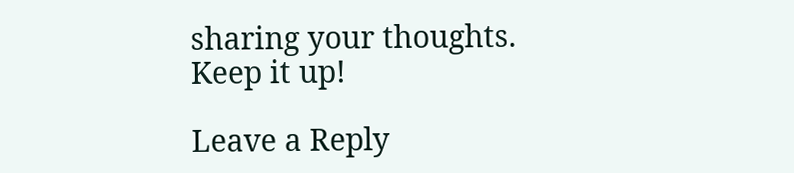sharing your thoughts. Keep it up!

Leave a Reply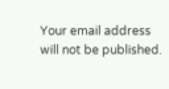Your email address will not be published.